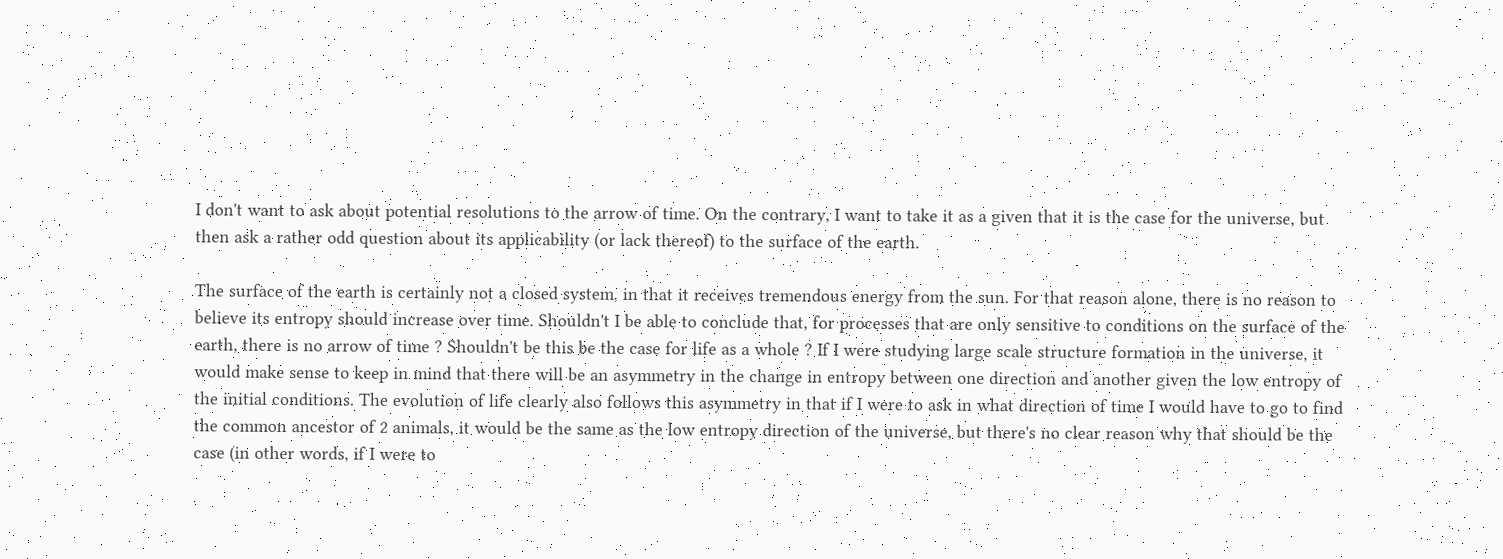I don't want to ask about potential resolutions to the arrow of time. On the contrary, I want to take it as a given that it is the case for the universe, but then ask a rather odd question about its applicability (or lack thereof) to the surface of the earth.

The surface of the earth is certainly not a closed system, in that it receives tremendous energy from the sun. For that reason alone, there is no reason to believe its entropy should increase over time. Shouldn't I be able to conclude that, for processes that are only sensitive to conditions on the surface of the earth, there is no arrow of time ? Shouldn't be this be the case for life as a whole ? If I were studying large scale structure formation in the universe, it would make sense to keep in mind that there will be an asymmetry in the change in entropy between one direction and another given the low entropy of the initial conditions. The evolution of life clearly also follows this asymmetry in that if I were to ask in what direction of time I would have to go to find the common ancestor of 2 animals, it would be the same as the low entropy direction of the universe, but there's no clear reason why that should be the case (in other words, if I were to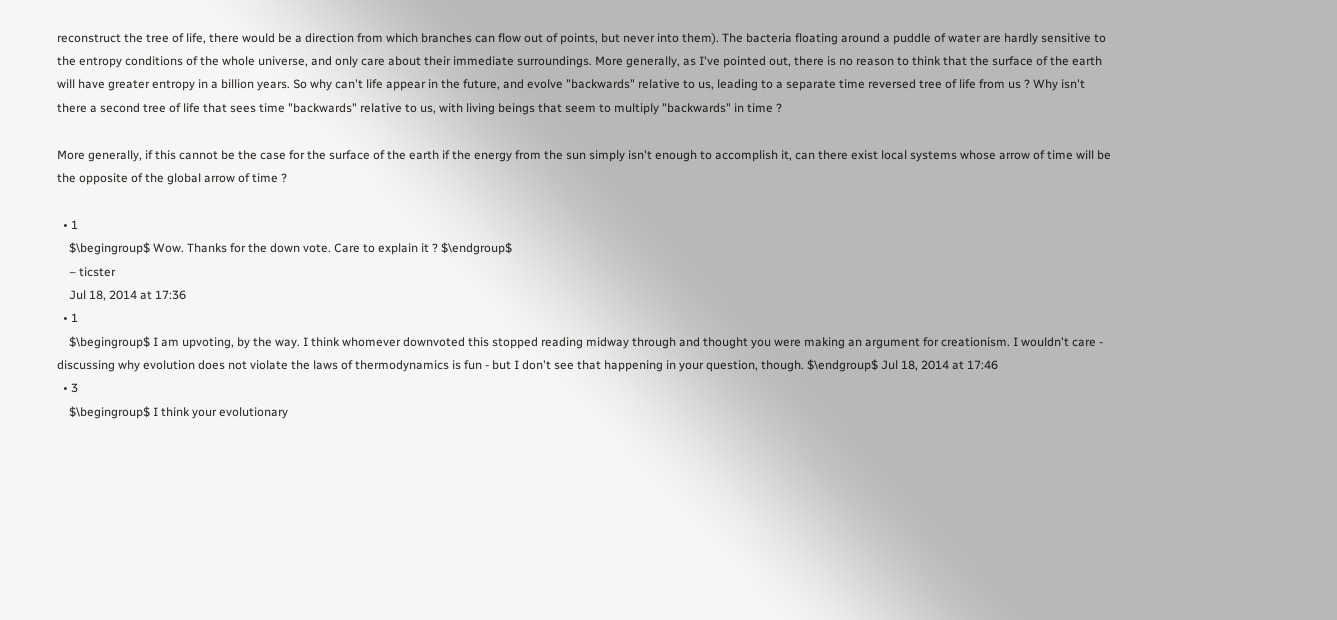reconstruct the tree of life, there would be a direction from which branches can flow out of points, but never into them). The bacteria floating around a puddle of water are hardly sensitive to the entropy conditions of the whole universe, and only care about their immediate surroundings. More generally, as I've pointed out, there is no reason to think that the surface of the earth will have greater entropy in a billion years. So why can't life appear in the future, and evolve "backwards" relative to us, leading to a separate time reversed tree of life from us ? Why isn't there a second tree of life that sees time "backwards" relative to us, with living beings that seem to multiply "backwards" in time ?

More generally, if this cannot be the case for the surface of the earth if the energy from the sun simply isn't enough to accomplish it, can there exist local systems whose arrow of time will be the opposite of the global arrow of time ?

  • 1
    $\begingroup$ Wow. Thanks for the down vote. Care to explain it ? $\endgroup$
    – ticster
    Jul 18, 2014 at 17:36
  • 1
    $\begingroup$ I am upvoting, by the way. I think whomever downvoted this stopped reading midway through and thought you were making an argument for creationism. I wouldn't care - discussing why evolution does not violate the laws of thermodynamics is fun - but I don't see that happening in your question, though. $\endgroup$ Jul 18, 2014 at 17:46
  • 3
    $\begingroup$ I think your evolutionary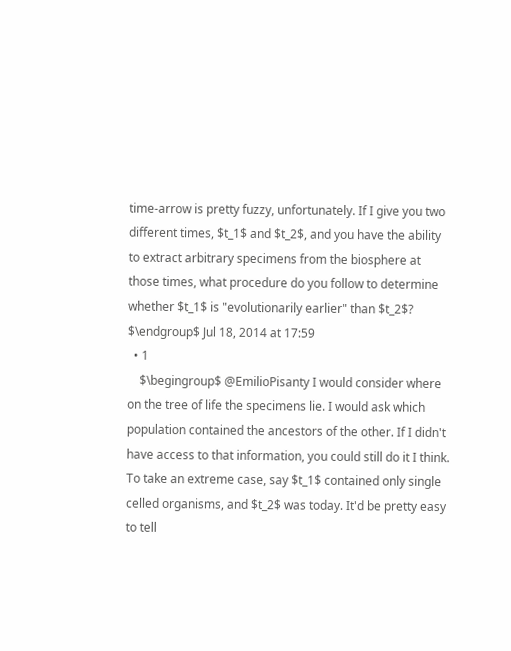time-arrow is pretty fuzzy, unfortunately. If I give you two different times, $t_1$ and $t_2$, and you have the ability to extract arbitrary specimens from the biosphere at those times, what procedure do you follow to determine whether $t_1$ is "evolutionarily earlier" than $t_2$? $\endgroup$ Jul 18, 2014 at 17:59
  • 1
    $\begingroup$ @EmilioPisanty I would consider where on the tree of life the specimens lie. I would ask which population contained the ancestors of the other. If I didn't have access to that information, you could still do it I think. To take an extreme case, say $t_1$ contained only single celled organisms, and $t_2$ was today. It'd be pretty easy to tell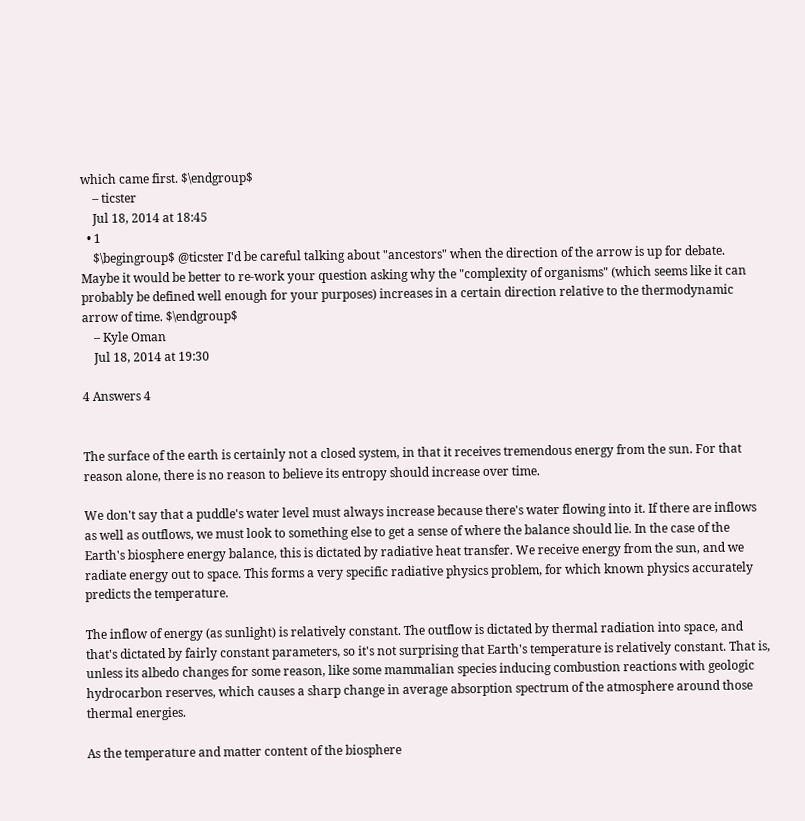which came first. $\endgroup$
    – ticster
    Jul 18, 2014 at 18:45
  • 1
    $\begingroup$ @ticster I'd be careful talking about "ancestors" when the direction of the arrow is up for debate. Maybe it would be better to re-work your question asking why the "complexity of organisms" (which seems like it can probably be defined well enough for your purposes) increases in a certain direction relative to the thermodynamic arrow of time. $\endgroup$
    – Kyle Oman
    Jul 18, 2014 at 19:30

4 Answers 4


The surface of the earth is certainly not a closed system, in that it receives tremendous energy from the sun. For that reason alone, there is no reason to believe its entropy should increase over time.

We don't say that a puddle's water level must always increase because there's water flowing into it. If there are inflows as well as outflows, we must look to something else to get a sense of where the balance should lie. In the case of the Earth's biosphere energy balance, this is dictated by radiative heat transfer. We receive energy from the sun, and we radiate energy out to space. This forms a very specific radiative physics problem, for which known physics accurately predicts the temperature.

The inflow of energy (as sunlight) is relatively constant. The outflow is dictated by thermal radiation into space, and that's dictated by fairly constant parameters, so it's not surprising that Earth's temperature is relatively constant. That is, unless its albedo changes for some reason, like some mammalian species inducing combustion reactions with geologic hydrocarbon reserves, which causes a sharp change in average absorption spectrum of the atmosphere around those thermal energies.

As the temperature and matter content of the biosphere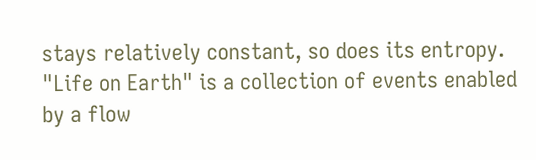stays relatively constant, so does its entropy. "Life on Earth" is a collection of events enabled by a flow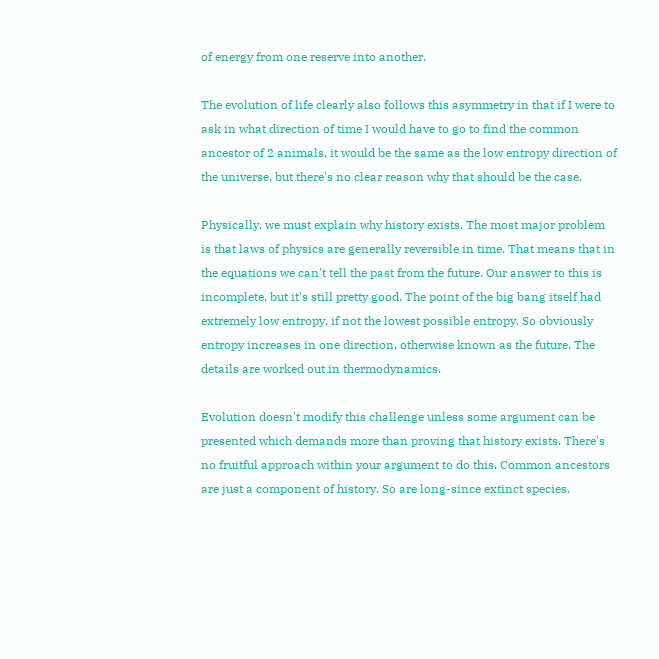of energy from one reserve into another.

The evolution of life clearly also follows this asymmetry in that if I were to ask in what direction of time I would have to go to find the common ancestor of 2 animals, it would be the same as the low entropy direction of the universe, but there's no clear reason why that should be the case.

Physically, we must explain why history exists. The most major problem is that laws of physics are generally reversible in time. That means that in the equations we can't tell the past from the future. Our answer to this is incomplete, but it's still pretty good. The point of the big bang itself had extremely low entropy, if not the lowest possible entropy. So obviously entropy increases in one direction, otherwise known as the future. The details are worked out in thermodynamics.

Evolution doesn't modify this challenge unless some argument can be presented which demands more than proving that history exists. There's no fruitful approach within your argument to do this. Common ancestors are just a component of history. So are long-since extinct species.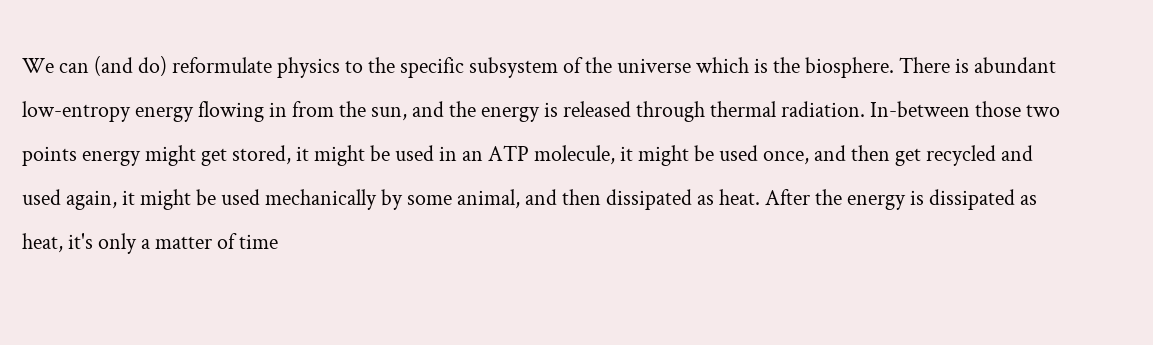We can (and do) reformulate physics to the specific subsystem of the universe which is the biosphere. There is abundant low-entropy energy flowing in from the sun, and the energy is released through thermal radiation. In-between those two points energy might get stored, it might be used in an ATP molecule, it might be used once, and then get recycled and used again, it might be used mechanically by some animal, and then dissipated as heat. After the energy is dissipated as heat, it's only a matter of time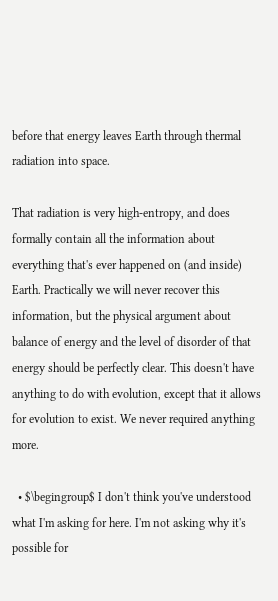before that energy leaves Earth through thermal radiation into space.

That radiation is very high-entropy, and does formally contain all the information about everything that's ever happened on (and inside) Earth. Practically we will never recover this information, but the physical argument about balance of energy and the level of disorder of that energy should be perfectly clear. This doesn't have anything to do with evolution, except that it allows for evolution to exist. We never required anything more.

  • $\begingroup$ I don't think you've understood what I'm asking for here. I'm not asking why it's possible for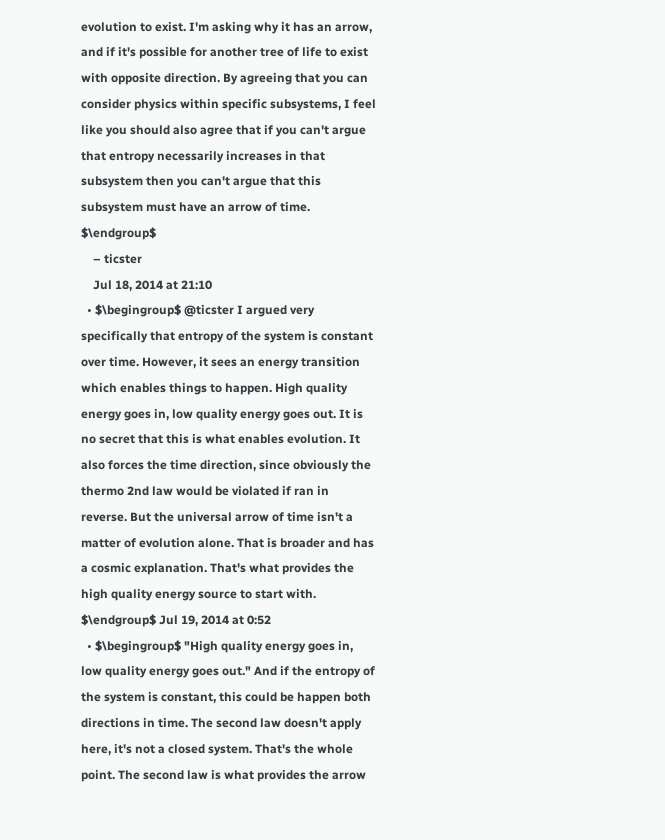evolution to exist. I'm asking why it has an arrow, and if it's possible for another tree of life to exist with opposite direction. By agreeing that you can consider physics within specific subsystems, I feel like you should also agree that if you can't argue that entropy necessarily increases in that subsystem then you can't argue that this subsystem must have an arrow of time. $\endgroup$
    – ticster
    Jul 18, 2014 at 21:10
  • $\begingroup$ @ticster I argued very specifically that entropy of the system is constant over time. However, it sees an energy transition which enables things to happen. High quality energy goes in, low quality energy goes out. It is no secret that this is what enables evolution. It also forces the time direction, since obviously the thermo 2nd law would be violated if ran in reverse. But the universal arrow of time isn't a matter of evolution alone. That is broader and has a cosmic explanation. That's what provides the high quality energy source to start with. $\endgroup$ Jul 19, 2014 at 0:52
  • $\begingroup$ "High quality energy goes in, low quality energy goes out." And if the entropy of the system is constant, this could be happen both directions in time. The second law doesn't apply here, it's not a closed system. That's the whole point. The second law is what provides the arrow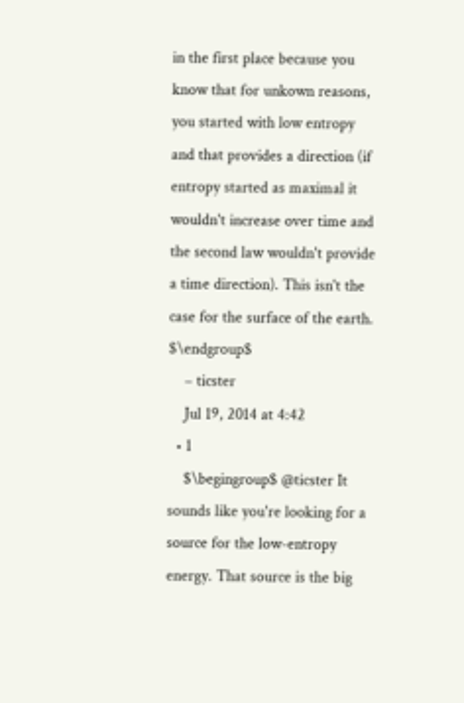in the first place because you know that for unkown reasons, you started with low entropy and that provides a direction (if entropy started as maximal it wouldn't increase over time and the second law wouldn't provide a time direction). This isn't the case for the surface of the earth. $\endgroup$
    – ticster
    Jul 19, 2014 at 4:42
  • 1
    $\begingroup$ @ticster It sounds like you're looking for a source for the low-entropy energy. That source is the big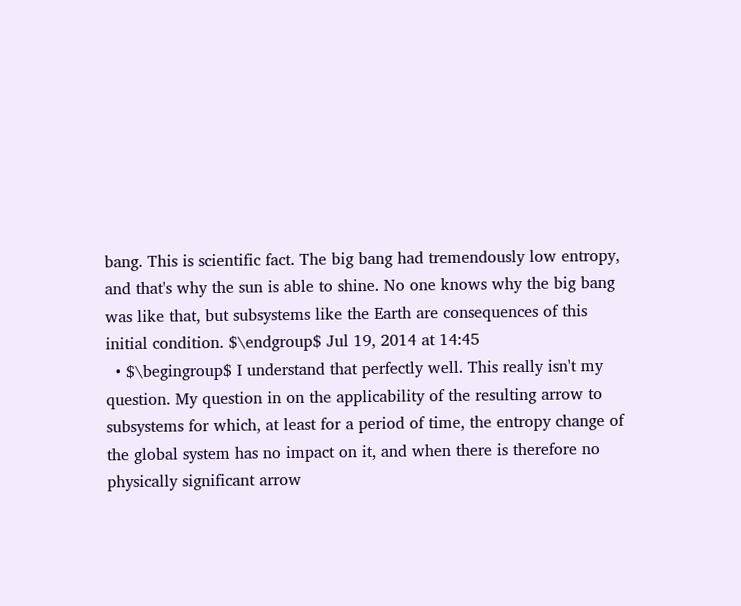bang. This is scientific fact. The big bang had tremendously low entropy, and that's why the sun is able to shine. No one knows why the big bang was like that, but subsystems like the Earth are consequences of this initial condition. $\endgroup$ Jul 19, 2014 at 14:45
  • $\begingroup$ I understand that perfectly well. This really isn't my question. My question in on the applicability of the resulting arrow to subsystems for which, at least for a period of time, the entropy change of the global system has no impact on it, and when there is therefore no physically significant arrow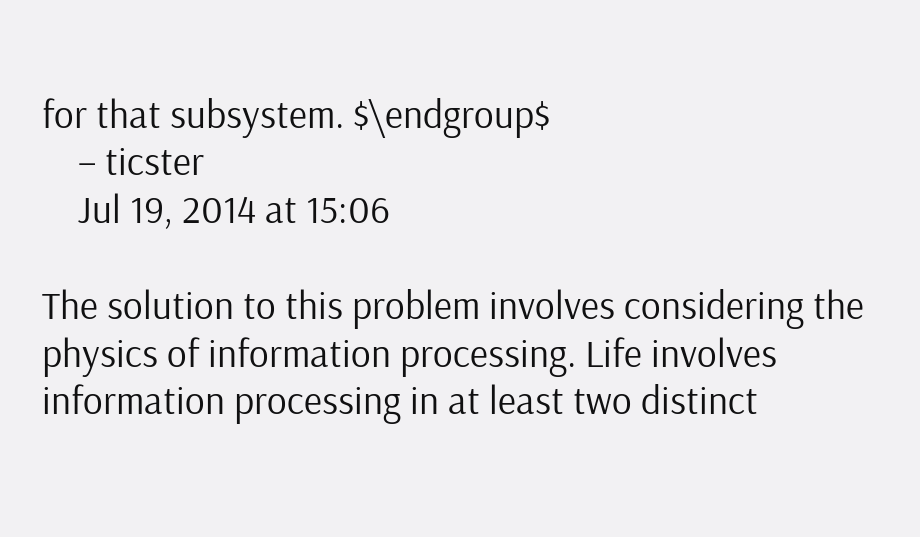for that subsystem. $\endgroup$
    – ticster
    Jul 19, 2014 at 15:06

The solution to this problem involves considering the physics of information processing. Life involves information processing in at least two distinct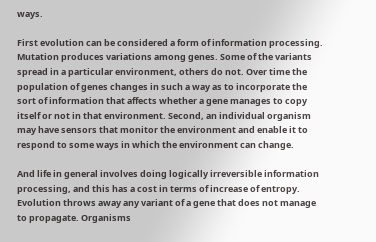ways.

First evolution can be considered a form of information processing. Mutation produces variations among genes. Some of the variants spread in a particular environment, others do not. Over time the population of genes changes in such a way as to incorporate the sort of information that affects whether a gene manages to copy itself or not in that environment. Second, an individual organism may have sensors that monitor the environment and enable it to respond to some ways in which the environment can change.

And life in general involves doing logically irreversible information processing, and this has a cost in terms of increase of entropy. Evolution throws away any variant of a gene that does not manage to propagate. Organisms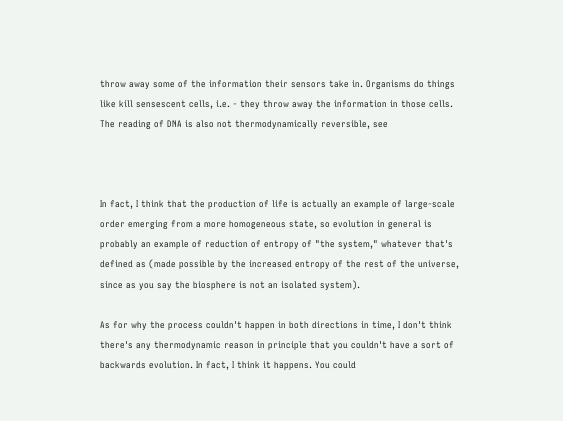throw away some of the information their sensors take in. Organisms do things like kill sensescent cells, i.e. - they throw away the information in those cells. The reading of DNA is also not thermodynamically reversible, see



In fact, I think that the production of life is actually an example of large-scale order emerging from a more homogeneous state, so evolution in general is probably an example of reduction of entropy of "the system," whatever that's defined as (made possible by the increased entropy of the rest of the universe, since as you say the biosphere is not an isolated system).

As for why the process couldn't happen in both directions in time, I don't think there's any thermodynamic reason in principle that you couldn't have a sort of backwards evolution. In fact, I think it happens. You could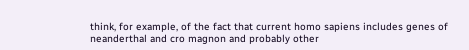think, for example, of the fact that current homo sapiens includes genes of neanderthal and cro magnon and probably other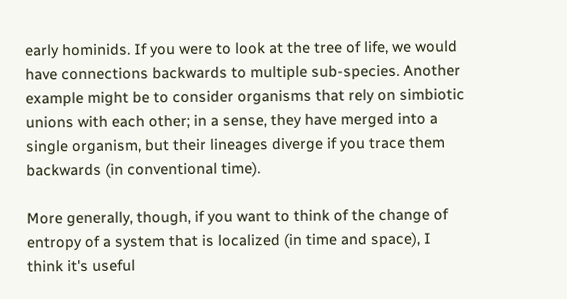early hominids. If you were to look at the tree of life, we would have connections backwards to multiple sub-species. Another example might be to consider organisms that rely on simbiotic unions with each other; in a sense, they have merged into a single organism, but their lineages diverge if you trace them backwards (in conventional time).

More generally, though, if you want to think of the change of entropy of a system that is localized (in time and space), I think it's useful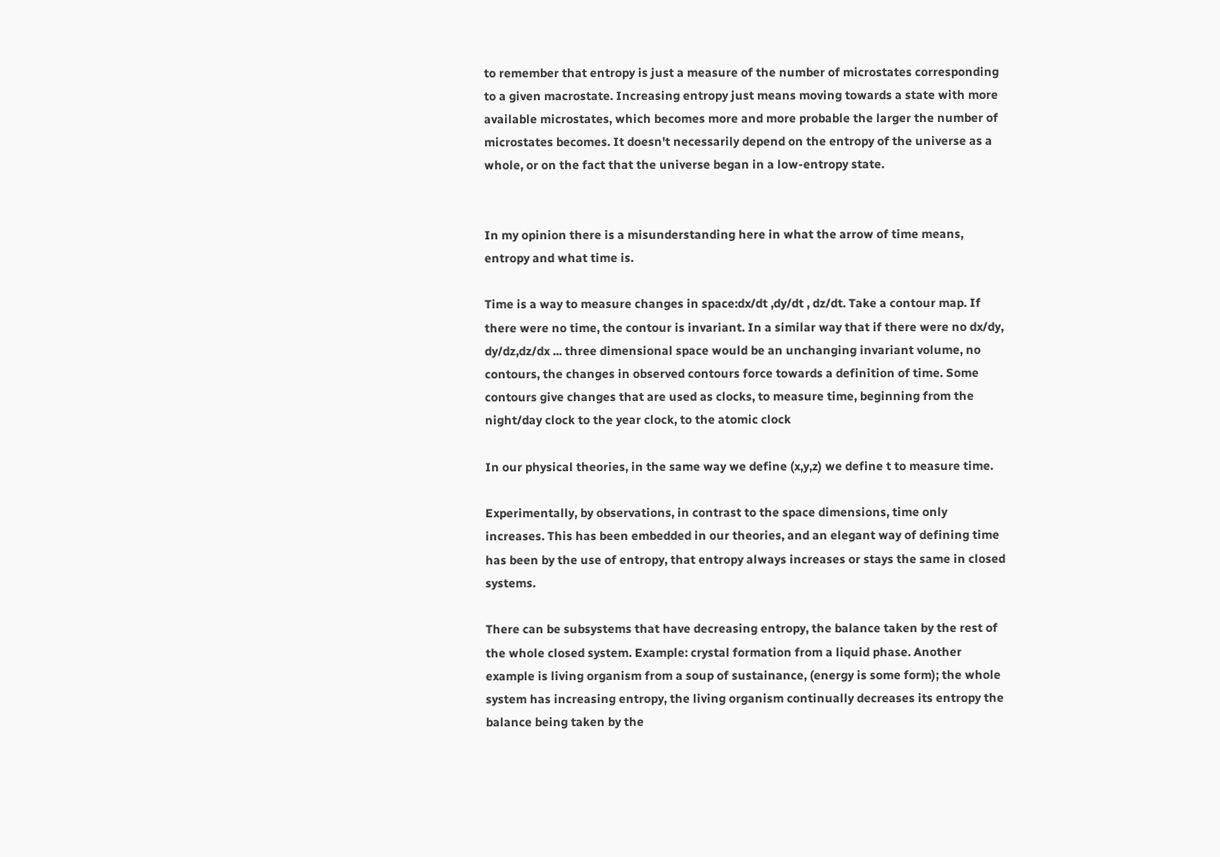to remember that entropy is just a measure of the number of microstates corresponding to a given macrostate. Increasing entropy just means moving towards a state with more available microstates, which becomes more and more probable the larger the number of microstates becomes. It doesn't necessarily depend on the entropy of the universe as a whole, or on the fact that the universe began in a low-entropy state.


In my opinion there is a misunderstanding here in what the arrow of time means, entropy and what time is.

Time is a way to measure changes in space:dx/dt ,dy/dt , dz/dt. Take a contour map. If there were no time, the contour is invariant. In a similar way that if there were no dx/dy, dy/dz,dz/dx ... three dimensional space would be an unchanging invariant volume, no contours, the changes in observed contours force towards a definition of time. Some contours give changes that are used as clocks, to measure time, beginning from the night/day clock to the year clock, to the atomic clock

In our physical theories, in the same way we define (x,y,z) we define t to measure time.

Experimentally, by observations, in contrast to the space dimensions, time only increases. This has been embedded in our theories, and an elegant way of defining time has been by the use of entropy, that entropy always increases or stays the same in closed systems.

There can be subsystems that have decreasing entropy, the balance taken by the rest of the whole closed system. Example: crystal formation from a liquid phase. Another example is living organism from a soup of sustainance, (energy is some form); the whole system has increasing entropy, the living organism continually decreases its entropy the balance being taken by the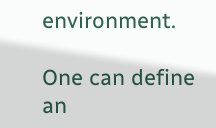environment.

One can define an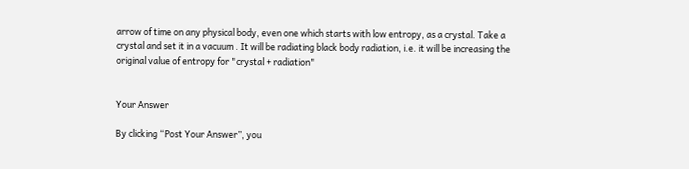arrow of time on any physical body, even one which starts with low entropy, as a crystal. Take a crystal and set it in a vacuum . It will be radiating black body radiation, i.e. it will be increasing the original value of entropy for "crystal + radiation"


Your Answer

By clicking “Post Your Answer”, you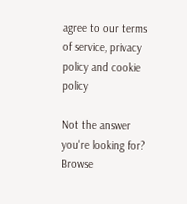agree to our terms of service, privacy policy and cookie policy

Not the answer you're looking for? Browse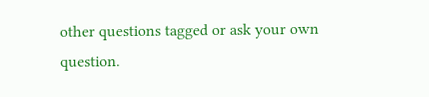other questions tagged or ask your own question.